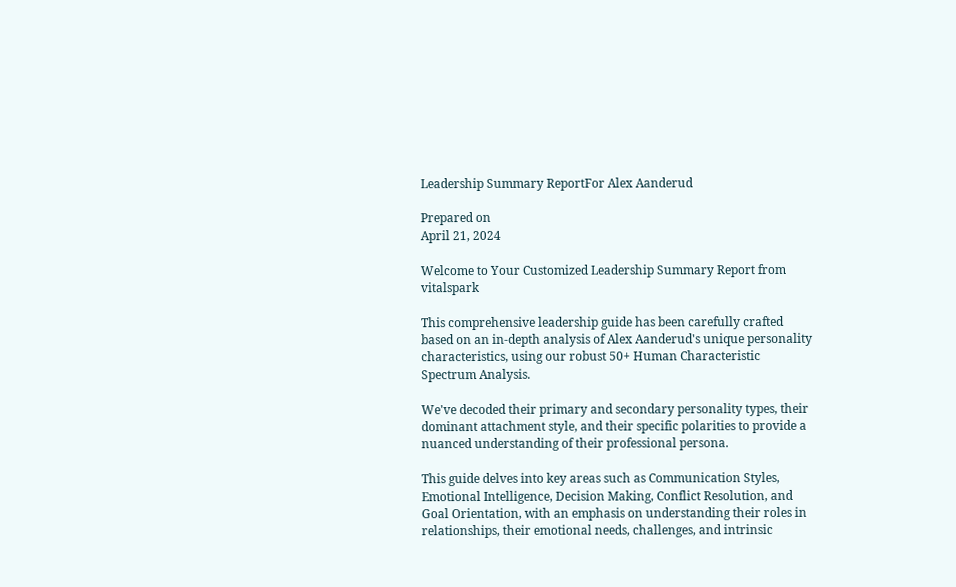Leadership Summary ReportFor Alex Aanderud

Prepared on
April 21, 2024

Welcome to Your Customized Leadership Summary Report from vitalspark

This comprehensive leadership guide has been carefully crafted based on an in-depth analysis of Alex Aanderud's unique personality characteristics, using our robust 50+ Human Characteristic Spectrum Analysis.

We've decoded their primary and secondary personality types, their dominant attachment style, and their specific polarities to provide a nuanced understanding of their professional persona.

This guide delves into key areas such as Communication Styles, Emotional Intelligence, Decision Making, Conflict Resolution, and Goal Orientation, with an emphasis on understanding their roles in relationships, their emotional needs, challenges, and intrinsic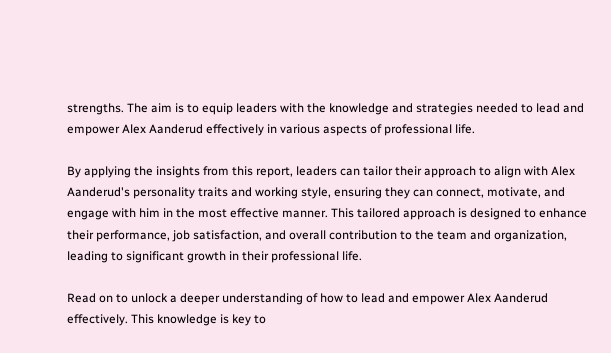strengths. The aim is to equip leaders with the knowledge and strategies needed to lead and empower Alex Aanderud effectively in various aspects of professional life.

By applying the insights from this report, leaders can tailor their approach to align with Alex Aanderud's personality traits and working style, ensuring they can connect, motivate, and engage with him in the most effective manner. This tailored approach is designed to enhance their performance, job satisfaction, and overall contribution to the team and organization, leading to significant growth in their professional life.

Read on to unlock a deeper understanding of how to lead and empower Alex Aanderud effectively. This knowledge is key to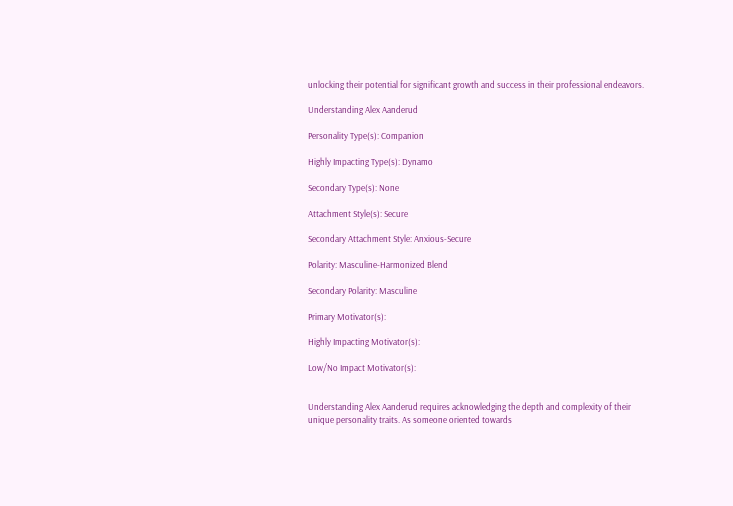unlocking their potential for significant growth and success in their professional endeavors.

Understanding Alex Aanderud

Personality Type(s): Companion

Highly Impacting Type(s): Dynamo

Secondary Type(s): None

Attachment Style(s): Secure

Secondary Attachment Style: Anxious-Secure

Polarity: Masculine-Harmonized Blend

Secondary Polarity: Masculine

Primary Motivator(s):

Highly Impacting Motivator(s):

Low/No Impact Motivator(s):


Understanding Alex Aanderud requires acknowledging the depth and complexity of their unique personality traits. As someone oriented towards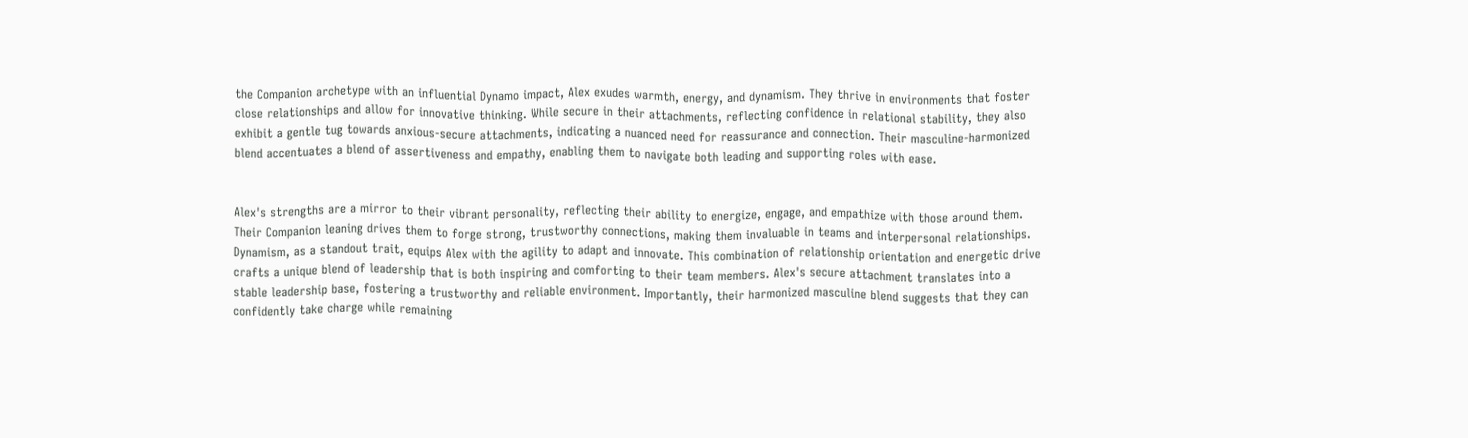the Companion archetype with an influential Dynamo impact, Alex exudes warmth, energy, and dynamism. They thrive in environments that foster close relationships and allow for innovative thinking. While secure in their attachments, reflecting confidence in relational stability, they also exhibit a gentle tug towards anxious-secure attachments, indicating a nuanced need for reassurance and connection. Their masculine-harmonized blend accentuates a blend of assertiveness and empathy, enabling them to navigate both leading and supporting roles with ease.


Alex's strengths are a mirror to their vibrant personality, reflecting their ability to energize, engage, and empathize with those around them. Their Companion leaning drives them to forge strong, trustworthy connections, making them invaluable in teams and interpersonal relationships. Dynamism, as a standout trait, equips Alex with the agility to adapt and innovate. This combination of relationship orientation and energetic drive crafts a unique blend of leadership that is both inspiring and comforting to their team members. Alex's secure attachment translates into a stable leadership base, fostering a trustworthy and reliable environment. Importantly, their harmonized masculine blend suggests that they can confidently take charge while remaining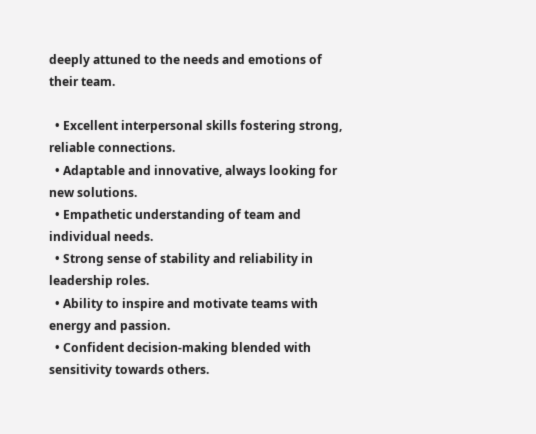deeply attuned to the needs and emotions of their team.

  • Excellent interpersonal skills fostering strong, reliable connections.
  • Adaptable and innovative, always looking for new solutions.
  • Empathetic understanding of team and individual needs.
  • Strong sense of stability and reliability in leadership roles.
  • Ability to inspire and motivate teams with energy and passion.
  • Confident decision-making blended with sensitivity towards others.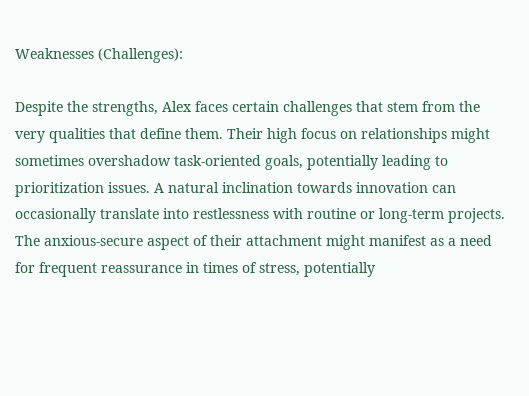Weaknesses (Challenges):

Despite the strengths, Alex faces certain challenges that stem from the very qualities that define them. Their high focus on relationships might sometimes overshadow task-oriented goals, potentially leading to prioritization issues. A natural inclination towards innovation can occasionally translate into restlessness with routine or long-term projects. The anxious-secure aspect of their attachment might manifest as a need for frequent reassurance in times of stress, potentially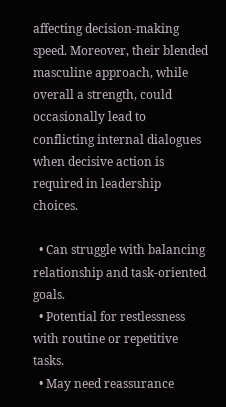affecting decision-making speed. Moreover, their blended masculine approach, while overall a strength, could occasionally lead to conflicting internal dialogues when decisive action is required in leadership choices.

  • Can struggle with balancing relationship and task-oriented goals.
  • Potential for restlessness with routine or repetitive tasks.
  • May need reassurance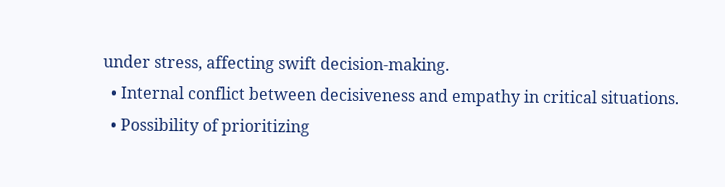under stress, affecting swift decision-making.
  • Internal conflict between decisiveness and empathy in critical situations.
  • Possibility of prioritizing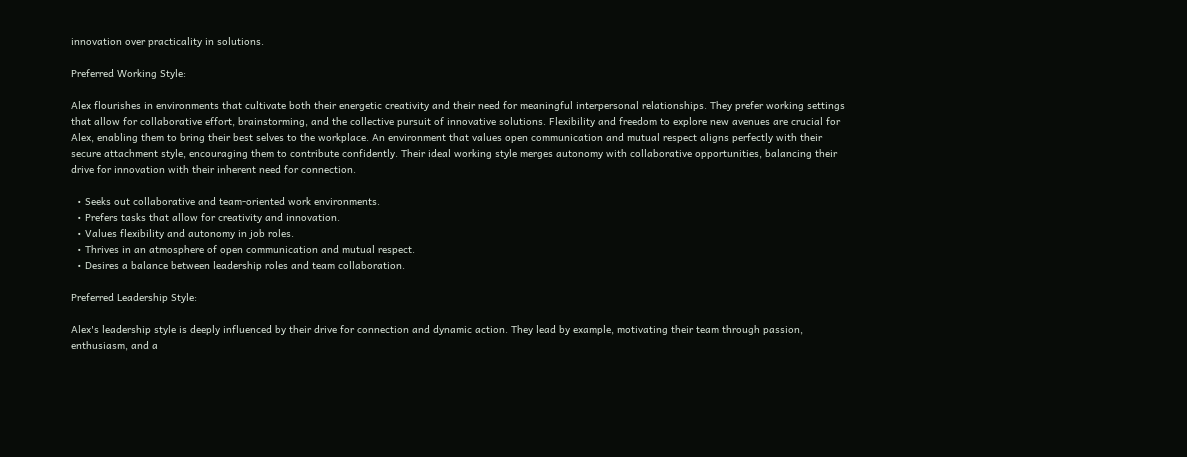innovation over practicality in solutions.

Preferred Working Style:

Alex flourishes in environments that cultivate both their energetic creativity and their need for meaningful interpersonal relationships. They prefer working settings that allow for collaborative effort, brainstorming, and the collective pursuit of innovative solutions. Flexibility and freedom to explore new avenues are crucial for Alex, enabling them to bring their best selves to the workplace. An environment that values open communication and mutual respect aligns perfectly with their secure attachment style, encouraging them to contribute confidently. Their ideal working style merges autonomy with collaborative opportunities, balancing their drive for innovation with their inherent need for connection.

  • Seeks out collaborative and team-oriented work environments.
  • Prefers tasks that allow for creativity and innovation.
  • Values flexibility and autonomy in job roles.
  • Thrives in an atmosphere of open communication and mutual respect.
  • Desires a balance between leadership roles and team collaboration.

Preferred Leadership Style:

Alex's leadership style is deeply influenced by their drive for connection and dynamic action. They lead by example, motivating their team through passion, enthusiasm, and a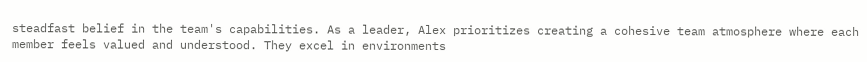steadfast belief in the team's capabilities. As a leader, Alex prioritizes creating a cohesive team atmosphere where each member feels valued and understood. They excel in environments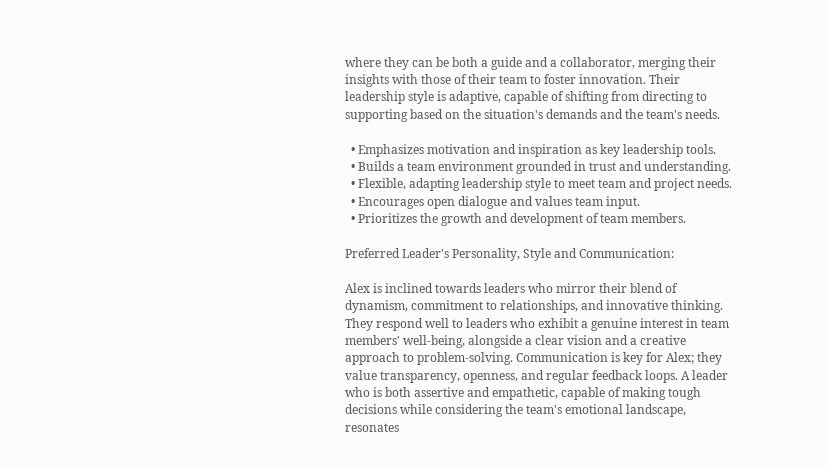where they can be both a guide and a collaborator, merging their insights with those of their team to foster innovation. Their leadership style is adaptive, capable of shifting from directing to supporting based on the situation's demands and the team's needs.

  • Emphasizes motivation and inspiration as key leadership tools.
  • Builds a team environment grounded in trust and understanding.
  • Flexible, adapting leadership style to meet team and project needs.
  • Encourages open dialogue and values team input.
  • Prioritizes the growth and development of team members.

Preferred Leader's Personality, Style and Communication:

Alex is inclined towards leaders who mirror their blend of dynamism, commitment to relationships, and innovative thinking. They respond well to leaders who exhibit a genuine interest in team members' well-being, alongside a clear vision and a creative approach to problem-solving. Communication is key for Alex; they value transparency, openness, and regular feedback loops. A leader who is both assertive and empathetic, capable of making tough decisions while considering the team's emotional landscape, resonates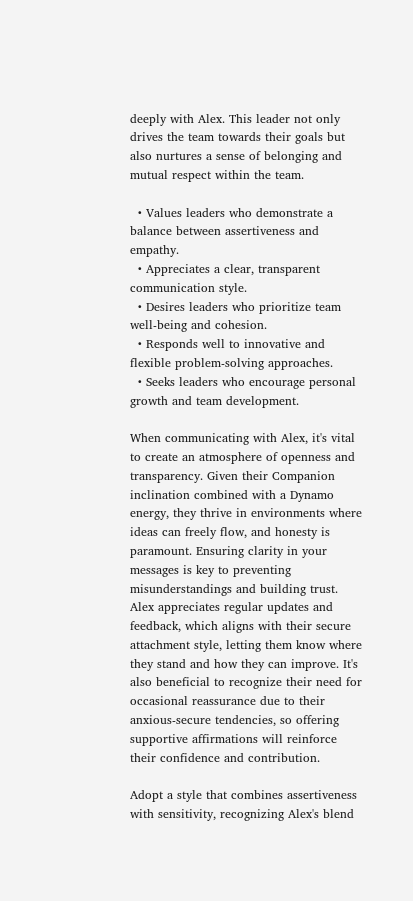deeply with Alex. This leader not only drives the team towards their goals but also nurtures a sense of belonging and mutual respect within the team.

  • Values leaders who demonstrate a balance between assertiveness and empathy.
  • Appreciates a clear, transparent communication style.
  • Desires leaders who prioritize team well-being and cohesion.
  • Responds well to innovative and flexible problem-solving approaches.
  • Seeks leaders who encourage personal growth and team development.

When communicating with Alex, it's vital to create an atmosphere of openness and transparency. Given their Companion inclination combined with a Dynamo energy, they thrive in environments where ideas can freely flow, and honesty is paramount. Ensuring clarity in your messages is key to preventing misunderstandings and building trust. Alex appreciates regular updates and feedback, which aligns with their secure attachment style, letting them know where they stand and how they can improve. It's also beneficial to recognize their need for occasional reassurance due to their anxious-secure tendencies, so offering supportive affirmations will reinforce their confidence and contribution.

Adopt a style that combines assertiveness with sensitivity, recognizing Alex's blend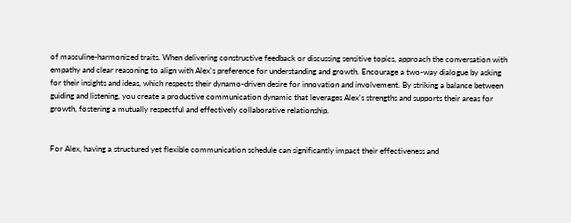of masculine-harmonized traits. When delivering constructive feedback or discussing sensitive topics, approach the conversation with empathy and clear reasoning to align with Alex's preference for understanding and growth. Encourage a two-way dialogue by asking for their insights and ideas, which respects their dynamo-driven desire for innovation and involvement. By striking a balance between guiding and listening, you create a productive communication dynamic that leverages Alex's strengths and supports their areas for growth, fostering a mutually respectful and effectively collaborative relationship.


For Alex, having a structured yet flexible communication schedule can significantly impact their effectiveness and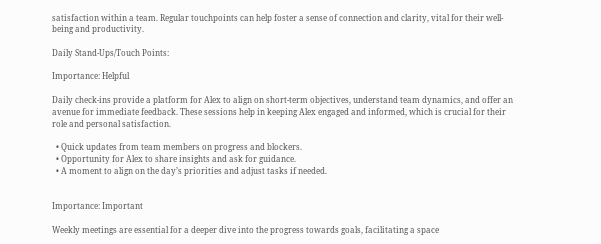satisfaction within a team. Regular touchpoints can help foster a sense of connection and clarity, vital for their well-being and productivity.

Daily Stand-Ups/Touch Points:

Importance: Helpful

Daily check-ins provide a platform for Alex to align on short-term objectives, understand team dynamics, and offer an avenue for immediate feedback. These sessions help in keeping Alex engaged and informed, which is crucial for their role and personal satisfaction.

  • Quick updates from team members on progress and blockers.
  • Opportunity for Alex to share insights and ask for guidance.
  • A moment to align on the day’s priorities and adjust tasks if needed.


Importance: Important

Weekly meetings are essential for a deeper dive into the progress towards goals, facilitating a space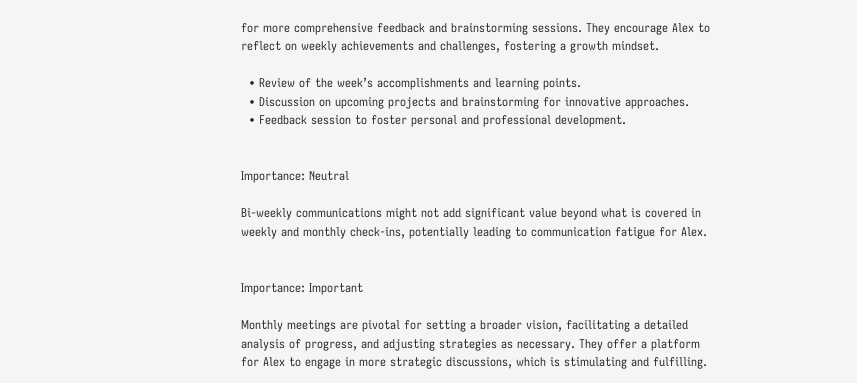for more comprehensive feedback and brainstorming sessions. They encourage Alex to reflect on weekly achievements and challenges, fostering a growth mindset.

  • Review of the week’s accomplishments and learning points.
  • Discussion on upcoming projects and brainstorming for innovative approaches.
  • Feedback session to foster personal and professional development.


Importance: Neutral

Bi-weekly communications might not add significant value beyond what is covered in weekly and monthly check-ins, potentially leading to communication fatigue for Alex.


Importance: Important

Monthly meetings are pivotal for setting a broader vision, facilitating a detailed analysis of progress, and adjusting strategies as necessary. They offer a platform for Alex to engage in more strategic discussions, which is stimulating and fulfilling.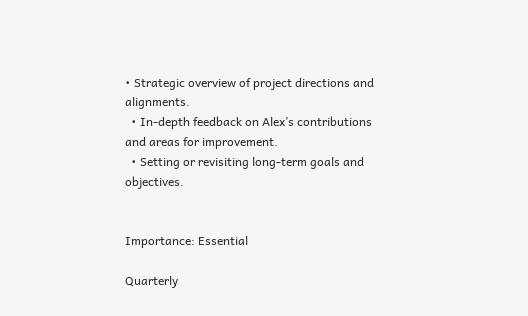• Strategic overview of project directions and alignments.
  • In-depth feedback on Alex’s contributions and areas for improvement.
  • Setting or revisiting long-term goals and objectives.


Importance: Essential

Quarterly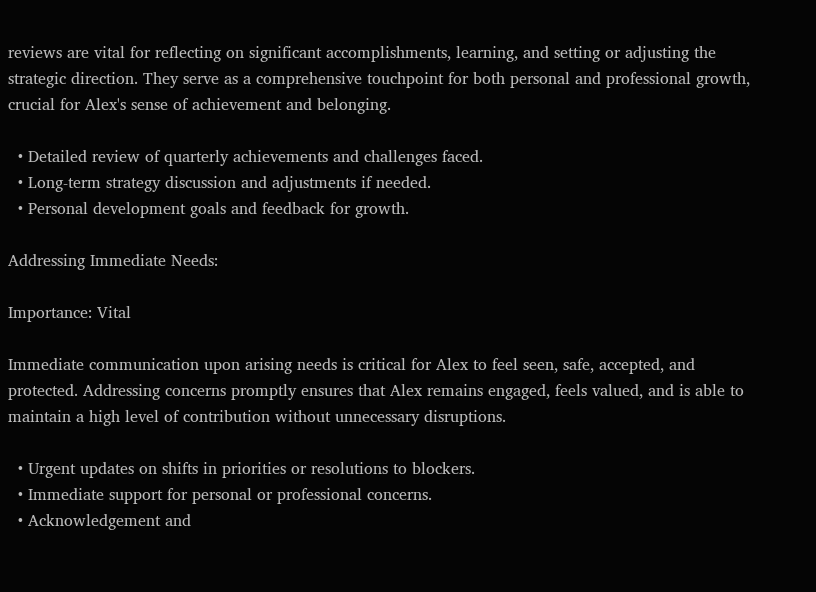reviews are vital for reflecting on significant accomplishments, learning, and setting or adjusting the strategic direction. They serve as a comprehensive touchpoint for both personal and professional growth, crucial for Alex's sense of achievement and belonging.

  • Detailed review of quarterly achievements and challenges faced.
  • Long-term strategy discussion and adjustments if needed.
  • Personal development goals and feedback for growth.

Addressing Immediate Needs:

Importance: Vital

Immediate communication upon arising needs is critical for Alex to feel seen, safe, accepted, and protected. Addressing concerns promptly ensures that Alex remains engaged, feels valued, and is able to maintain a high level of contribution without unnecessary disruptions.

  • Urgent updates on shifts in priorities or resolutions to blockers.
  • Immediate support for personal or professional concerns.
  • Acknowledgement and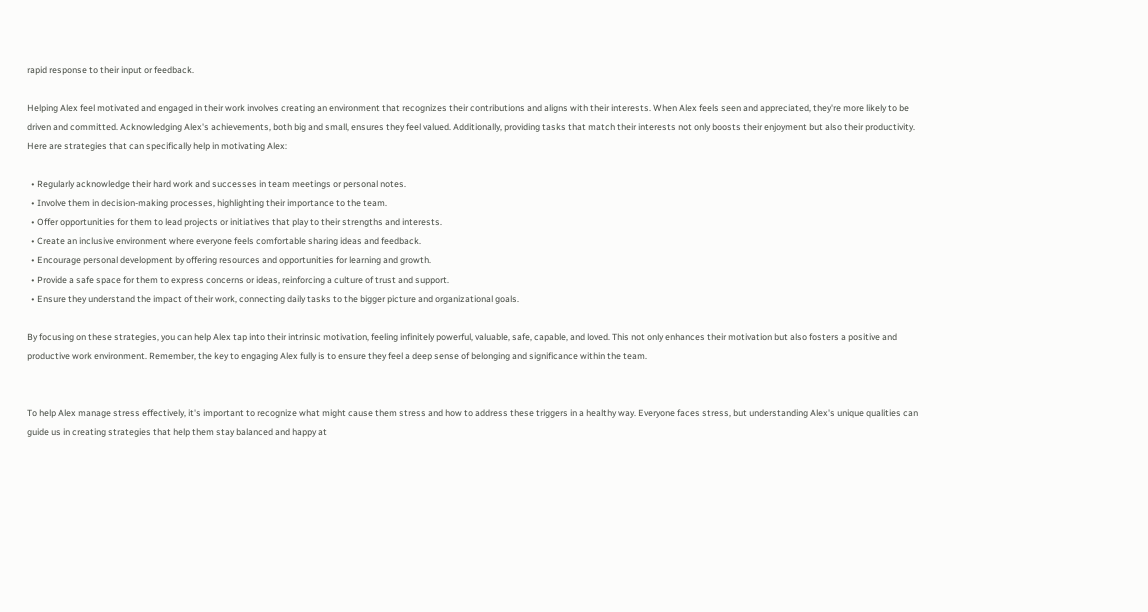rapid response to their input or feedback.

Helping Alex feel motivated and engaged in their work involves creating an environment that recognizes their contributions and aligns with their interests. When Alex feels seen and appreciated, they're more likely to be driven and committed. Acknowledging Alex's achievements, both big and small, ensures they feel valued. Additionally, providing tasks that match their interests not only boosts their enjoyment but also their productivity. Here are strategies that can specifically help in motivating Alex:

  • Regularly acknowledge their hard work and successes in team meetings or personal notes.
  • Involve them in decision-making processes, highlighting their importance to the team.
  • Offer opportunities for them to lead projects or initiatives that play to their strengths and interests.
  • Create an inclusive environment where everyone feels comfortable sharing ideas and feedback.
  • Encourage personal development by offering resources and opportunities for learning and growth.
  • Provide a safe space for them to express concerns or ideas, reinforcing a culture of trust and support.
  • Ensure they understand the impact of their work, connecting daily tasks to the bigger picture and organizational goals.

By focusing on these strategies, you can help Alex tap into their intrinsic motivation, feeling infinitely powerful, valuable, safe, capable, and loved. This not only enhances their motivation but also fosters a positive and productive work environment. Remember, the key to engaging Alex fully is to ensure they feel a deep sense of belonging and significance within the team.


To help Alex manage stress effectively, it's important to recognize what might cause them stress and how to address these triggers in a healthy way. Everyone faces stress, but understanding Alex's unique qualities can guide us in creating strategies that help them stay balanced and happy at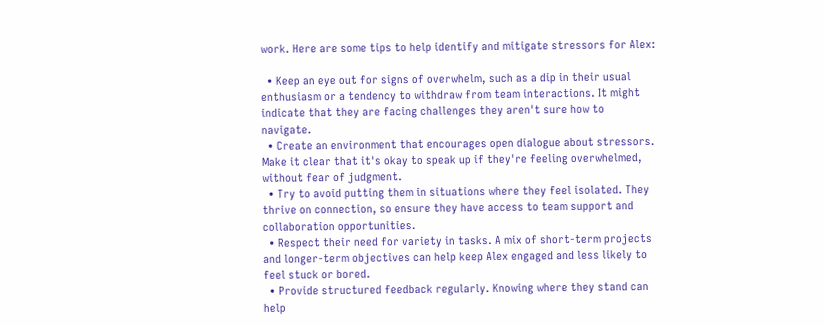work. Here are some tips to help identify and mitigate stressors for Alex:

  • Keep an eye out for signs of overwhelm, such as a dip in their usual enthusiasm or a tendency to withdraw from team interactions. It might indicate that they are facing challenges they aren't sure how to navigate.
  • Create an environment that encourages open dialogue about stressors. Make it clear that it's okay to speak up if they're feeling overwhelmed, without fear of judgment.
  • Try to avoid putting them in situations where they feel isolated. They thrive on connection, so ensure they have access to team support and collaboration opportunities.
  • Respect their need for variety in tasks. A mix of short-term projects and longer-term objectives can help keep Alex engaged and less likely to feel stuck or bored.
  • Provide structured feedback regularly. Knowing where they stand can help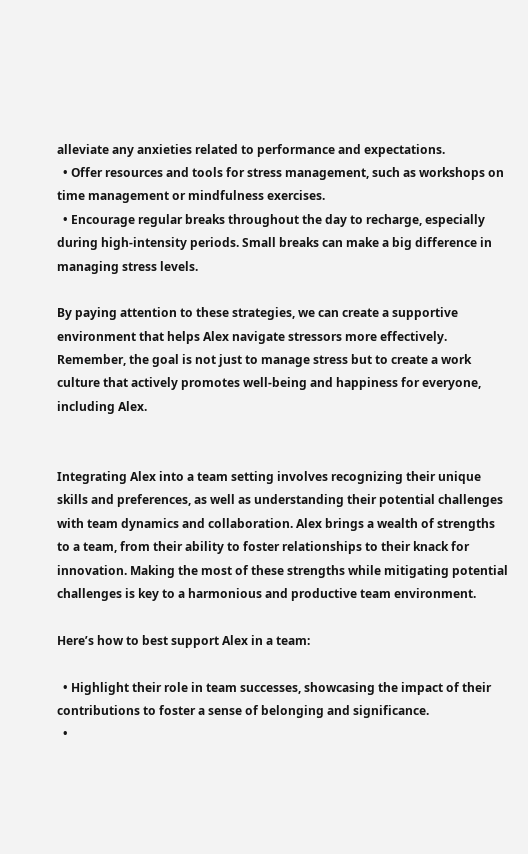alleviate any anxieties related to performance and expectations.
  • Offer resources and tools for stress management, such as workshops on time management or mindfulness exercises.
  • Encourage regular breaks throughout the day to recharge, especially during high-intensity periods. Small breaks can make a big difference in managing stress levels.

By paying attention to these strategies, we can create a supportive environment that helps Alex navigate stressors more effectively. Remember, the goal is not just to manage stress but to create a work culture that actively promotes well-being and happiness for everyone, including Alex.


Integrating Alex into a team setting involves recognizing their unique skills and preferences, as well as understanding their potential challenges with team dynamics and collaboration. Alex brings a wealth of strengths to a team, from their ability to foster relationships to their knack for innovation. Making the most of these strengths while mitigating potential challenges is key to a harmonious and productive team environment.

Here’s how to best support Alex in a team:

  • Highlight their role in team successes, showcasing the impact of their contributions to foster a sense of belonging and significance.
  •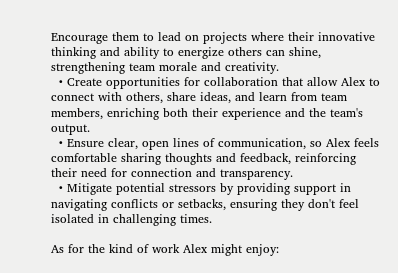Encourage them to lead on projects where their innovative thinking and ability to energize others can shine, strengthening team morale and creativity.
  • Create opportunities for collaboration that allow Alex to connect with others, share ideas, and learn from team members, enriching both their experience and the team's output.
  • Ensure clear, open lines of communication, so Alex feels comfortable sharing thoughts and feedback, reinforcing their need for connection and transparency.
  • Mitigate potential stressors by providing support in navigating conflicts or setbacks, ensuring they don't feel isolated in challenging times.

As for the kind of work Alex might enjoy: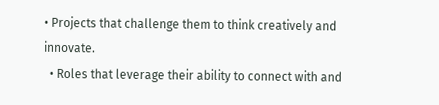• Projects that challenge them to think creatively and innovate.
  • Roles that leverage their ability to connect with and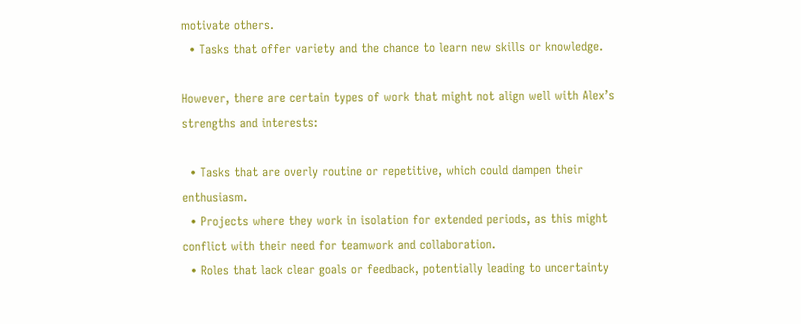motivate others.
  • Tasks that offer variety and the chance to learn new skills or knowledge.

However, there are certain types of work that might not align well with Alex’s strengths and interests:

  • Tasks that are overly routine or repetitive, which could dampen their enthusiasm.
  • Projects where they work in isolation for extended periods, as this might conflict with their need for teamwork and collaboration.
  • Roles that lack clear goals or feedback, potentially leading to uncertainty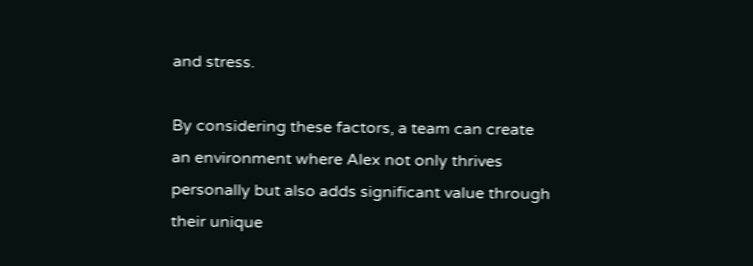and stress.

By considering these factors, a team can create an environment where Alex not only thrives personally but also adds significant value through their unique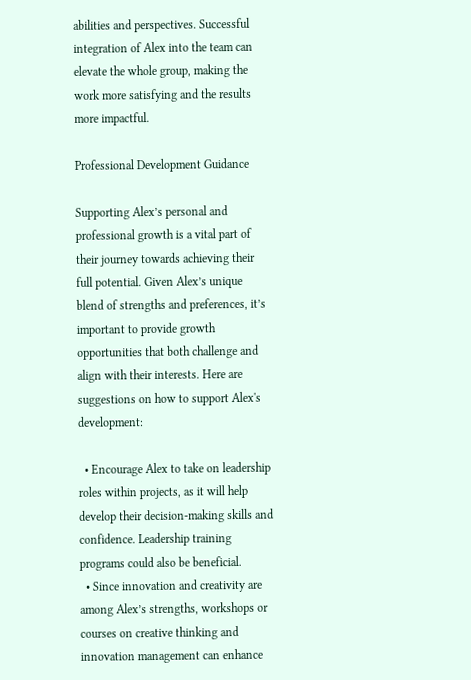abilities and perspectives. Successful integration of Alex into the team can elevate the whole group, making the work more satisfying and the results more impactful.

Professional Development Guidance

Supporting Alex’s personal and professional growth is a vital part of their journey towards achieving their full potential. Given Alex’s unique blend of strengths and preferences, it’s important to provide growth opportunities that both challenge and align with their interests. Here are suggestions on how to support Alex's development:

  • Encourage Alex to take on leadership roles within projects, as it will help develop their decision-making skills and confidence. Leadership training programs could also be beneficial.
  • Since innovation and creativity are among Alex’s strengths, workshops or courses on creative thinking and innovation management can enhance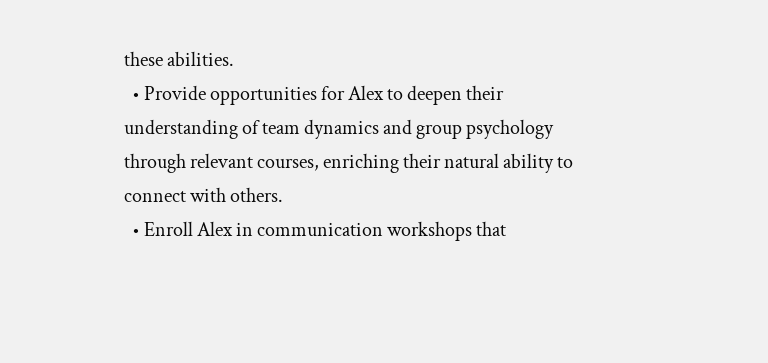these abilities.
  • Provide opportunities for Alex to deepen their understanding of team dynamics and group psychology through relevant courses, enriching their natural ability to connect with others.
  • Enroll Alex in communication workshops that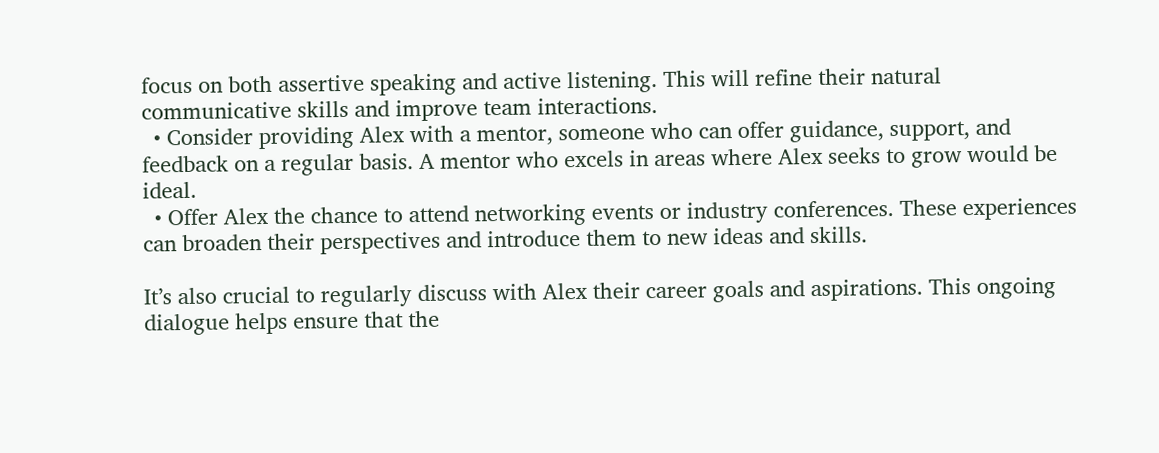focus on both assertive speaking and active listening. This will refine their natural communicative skills and improve team interactions.
  • Consider providing Alex with a mentor, someone who can offer guidance, support, and feedback on a regular basis. A mentor who excels in areas where Alex seeks to grow would be ideal.
  • Offer Alex the chance to attend networking events or industry conferences. These experiences can broaden their perspectives and introduce them to new ideas and skills.

It’s also crucial to regularly discuss with Alex their career goals and aspirations. This ongoing dialogue helps ensure that the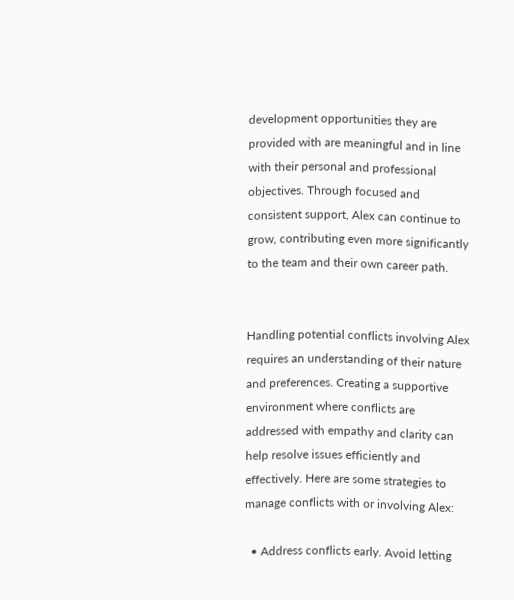development opportunities they are provided with are meaningful and in line with their personal and professional objectives. Through focused and consistent support, Alex can continue to grow, contributing even more significantly to the team and their own career path.


Handling potential conflicts involving Alex requires an understanding of their nature and preferences. Creating a supportive environment where conflicts are addressed with empathy and clarity can help resolve issues efficiently and effectively. Here are some strategies to manage conflicts with or involving Alex:

  • Address conflicts early. Avoid letting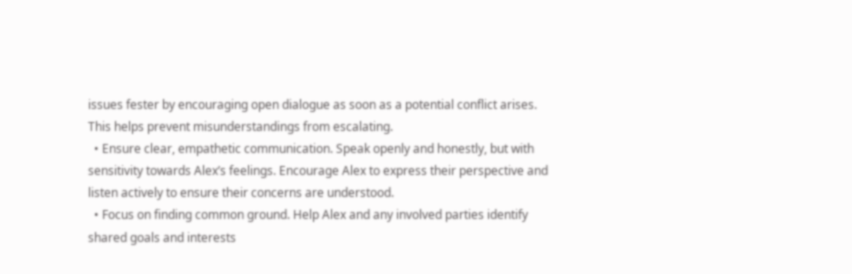issues fester by encouraging open dialogue as soon as a potential conflict arises. This helps prevent misunderstandings from escalating.
  • Ensure clear, empathetic communication. Speak openly and honestly, but with sensitivity towards Alex’s feelings. Encourage Alex to express their perspective and listen actively to ensure their concerns are understood.
  • Focus on finding common ground. Help Alex and any involved parties identify shared goals and interests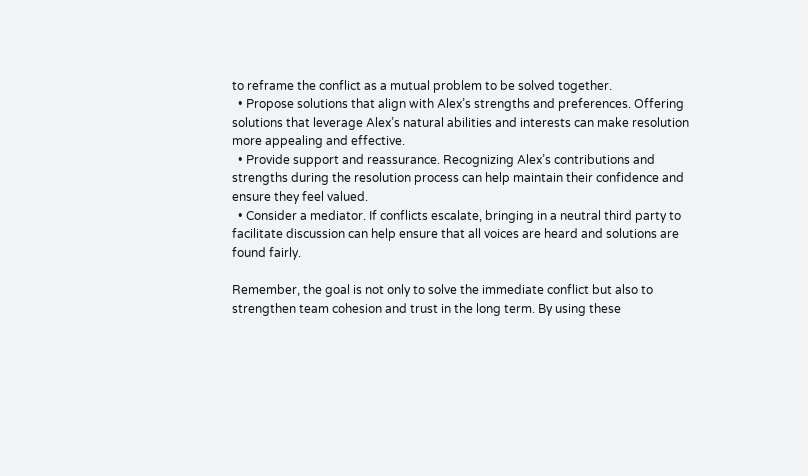to reframe the conflict as a mutual problem to be solved together.
  • Propose solutions that align with Alex’s strengths and preferences. Offering solutions that leverage Alex’s natural abilities and interests can make resolution more appealing and effective.
  • Provide support and reassurance. Recognizing Alex’s contributions and strengths during the resolution process can help maintain their confidence and ensure they feel valued.
  • Consider a mediator. If conflicts escalate, bringing in a neutral third party to facilitate discussion can help ensure that all voices are heard and solutions are found fairly.

Remember, the goal is not only to solve the immediate conflict but also to strengthen team cohesion and trust in the long term. By using these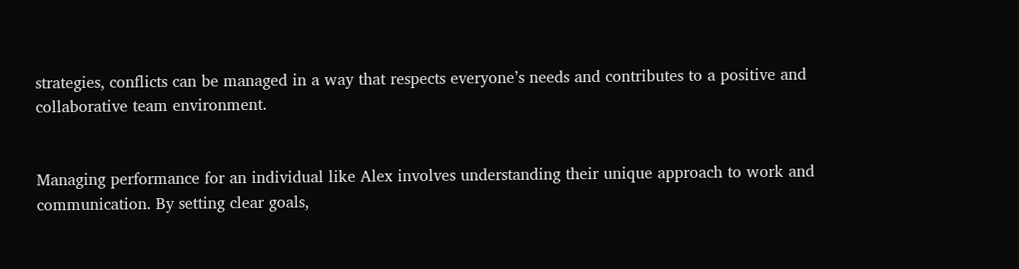strategies, conflicts can be managed in a way that respects everyone’s needs and contributes to a positive and collaborative team environment.


Managing performance for an individual like Alex involves understanding their unique approach to work and communication. By setting clear goals,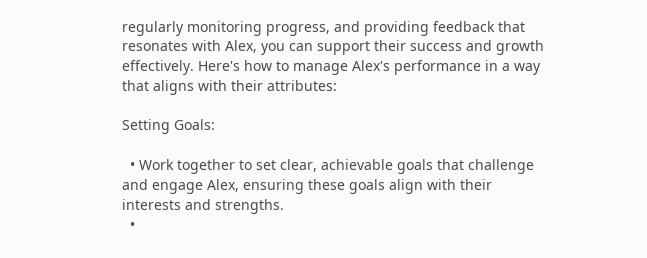regularly monitoring progress, and providing feedback that resonates with Alex, you can support their success and growth effectively. Here's how to manage Alex's performance in a way that aligns with their attributes:

Setting Goals:

  • Work together to set clear, achievable goals that challenge and engage Alex, ensuring these goals align with their interests and strengths.
  •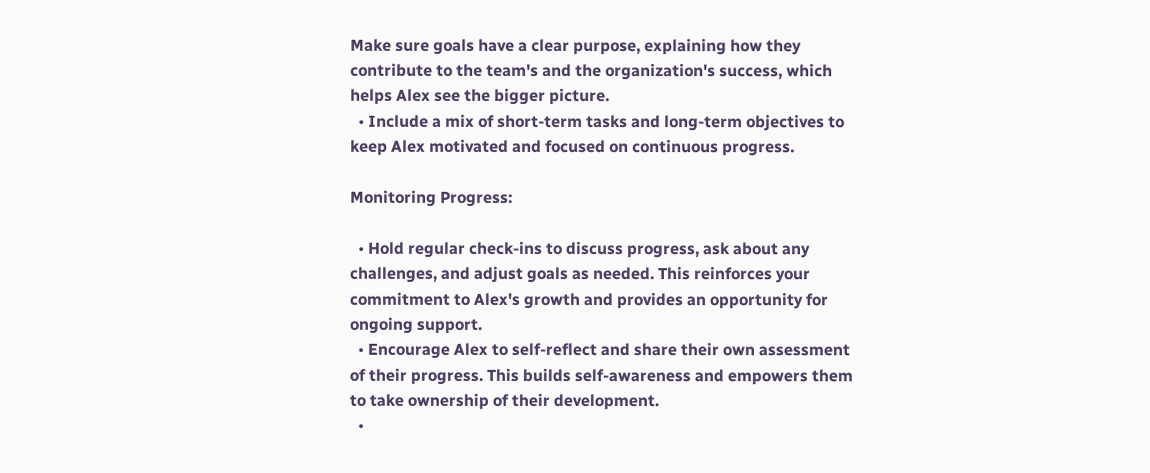Make sure goals have a clear purpose, explaining how they contribute to the team's and the organization's success, which helps Alex see the bigger picture.
  • Include a mix of short-term tasks and long-term objectives to keep Alex motivated and focused on continuous progress.

Monitoring Progress:

  • Hold regular check-ins to discuss progress, ask about any challenges, and adjust goals as needed. This reinforces your commitment to Alex's growth and provides an opportunity for ongoing support.
  • Encourage Alex to self-reflect and share their own assessment of their progress. This builds self-awareness and empowers them to take ownership of their development.
  •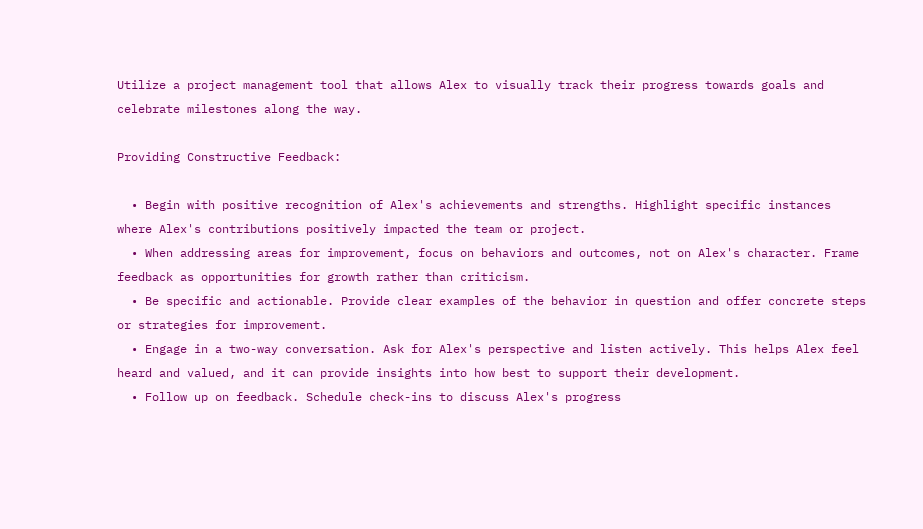Utilize a project management tool that allows Alex to visually track their progress towards goals and celebrate milestones along the way.

Providing Constructive Feedback:

  • Begin with positive recognition of Alex's achievements and strengths. Highlight specific instances where Alex's contributions positively impacted the team or project.
  • When addressing areas for improvement, focus on behaviors and outcomes, not on Alex's character. Frame feedback as opportunities for growth rather than criticism.
  • Be specific and actionable. Provide clear examples of the behavior in question and offer concrete steps or strategies for improvement.
  • Engage in a two-way conversation. Ask for Alex's perspective and listen actively. This helps Alex feel heard and valued, and it can provide insights into how best to support their development.
  • Follow up on feedback. Schedule check-ins to discuss Alex's progress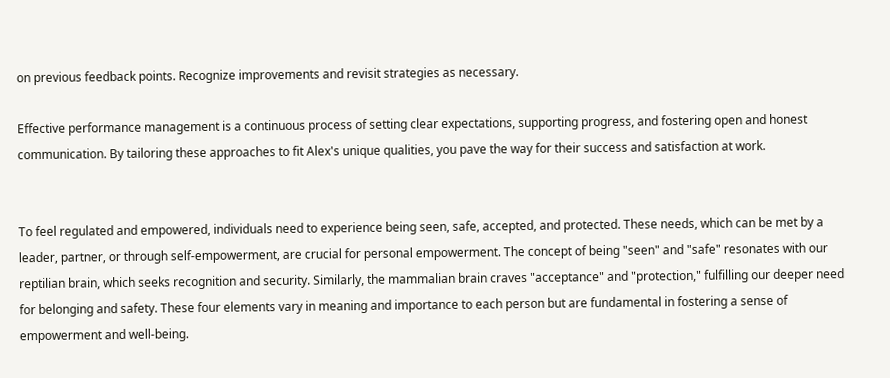on previous feedback points. Recognize improvements and revisit strategies as necessary.

Effective performance management is a continuous process of setting clear expectations, supporting progress, and fostering open and honest communication. By tailoring these approaches to fit Alex's unique qualities, you pave the way for their success and satisfaction at work.


To feel regulated and empowered, individuals need to experience being seen, safe, accepted, and protected. These needs, which can be met by a leader, partner, or through self-empowerment, are crucial for personal empowerment. The concept of being "seen" and "safe" resonates with our reptilian brain, which seeks recognition and security. Similarly, the mammalian brain craves "acceptance" and "protection," fulfilling our deeper need for belonging and safety. These four elements vary in meaning and importance to each person but are fundamental in fostering a sense of empowerment and well-being.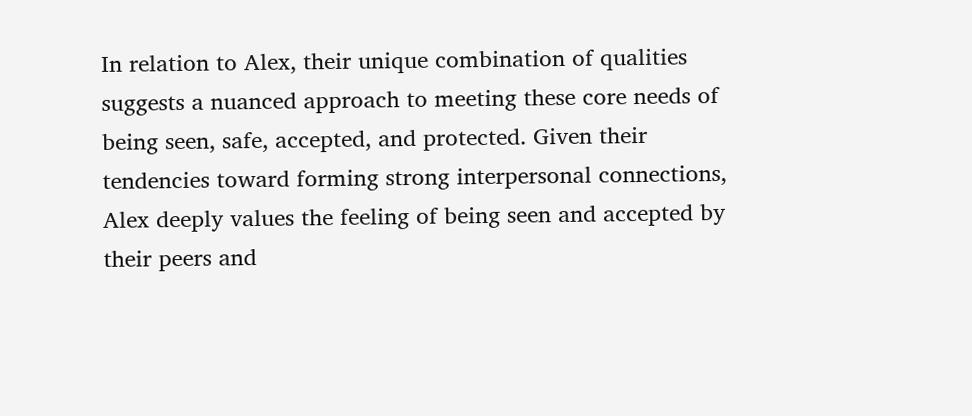In relation to Alex, their unique combination of qualities suggests a nuanced approach to meeting these core needs of being seen, safe, accepted, and protected. Given their tendencies toward forming strong interpersonal connections, Alex deeply values the feeling of being seen and accepted by their peers and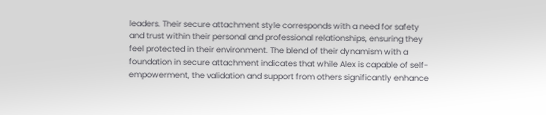leaders. Their secure attachment style corresponds with a need for safety and trust within their personal and professional relationships, ensuring they feel protected in their environment. The blend of their dynamism with a foundation in secure attachment indicates that while Alex is capable of self-empowerment, the validation and support from others significantly enhance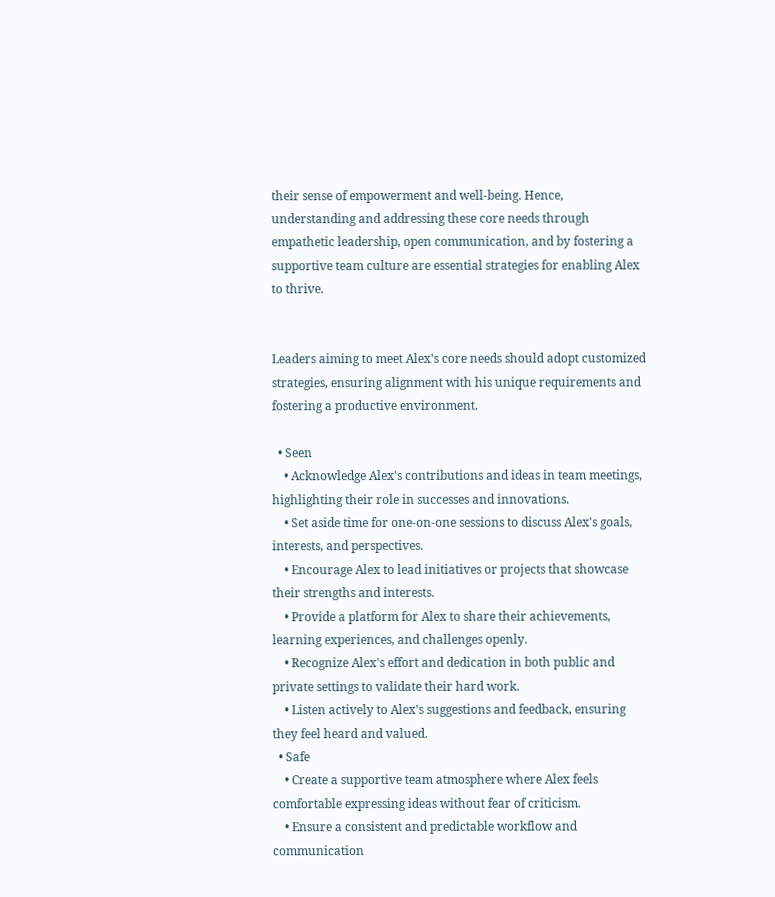their sense of empowerment and well-being. Hence, understanding and addressing these core needs through empathetic leadership, open communication, and by fostering a supportive team culture are essential strategies for enabling Alex to thrive.


Leaders aiming to meet Alex's core needs should adopt customized strategies, ensuring alignment with his unique requirements and fostering a productive environment.

  • Seen
    • Acknowledge Alex's contributions and ideas in team meetings, highlighting their role in successes and innovations.
    • Set aside time for one-on-one sessions to discuss Alex's goals, interests, and perspectives.
    • Encourage Alex to lead initiatives or projects that showcase their strengths and interests.
    • Provide a platform for Alex to share their achievements, learning experiences, and challenges openly.
    • Recognize Alex's effort and dedication in both public and private settings to validate their hard work.
    • Listen actively to Alex’s suggestions and feedback, ensuring they feel heard and valued.
  • Safe
    • Create a supportive team atmosphere where Alex feels comfortable expressing ideas without fear of criticism.
    • Ensure a consistent and predictable workflow and communication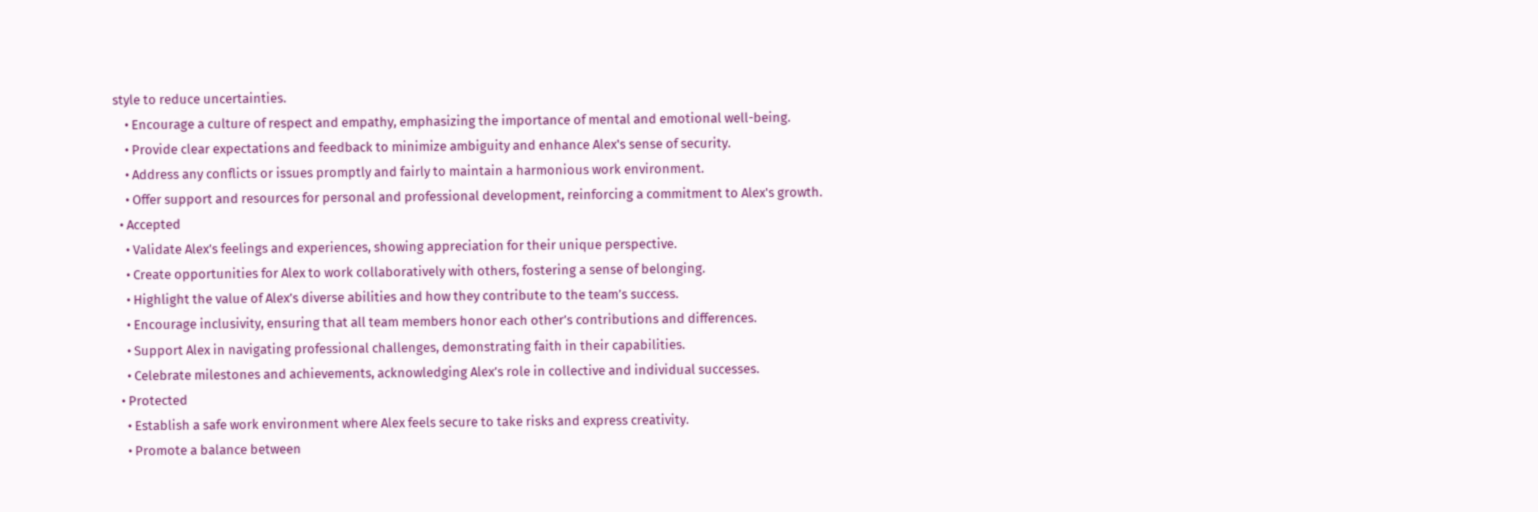style to reduce uncertainties.
    • Encourage a culture of respect and empathy, emphasizing the importance of mental and emotional well-being.
    • Provide clear expectations and feedback to minimize ambiguity and enhance Alex's sense of security.
    • Address any conflicts or issues promptly and fairly to maintain a harmonious work environment.
    • Offer support and resources for personal and professional development, reinforcing a commitment to Alex's growth.
  • Accepted
    • Validate Alex’s feelings and experiences, showing appreciation for their unique perspective.
    • Create opportunities for Alex to work collaboratively with others, fostering a sense of belonging.
    • Highlight the value of Alex’s diverse abilities and how they contribute to the team’s success.
    • Encourage inclusivity, ensuring that all team members honor each other’s contributions and differences.
    • Support Alex in navigating professional challenges, demonstrating faith in their capabilities.
    • Celebrate milestones and achievements, acknowledging Alex’s role in collective and individual successes.
  • Protected
    • Establish a safe work environment where Alex feels secure to take risks and express creativity.
    • Promote a balance between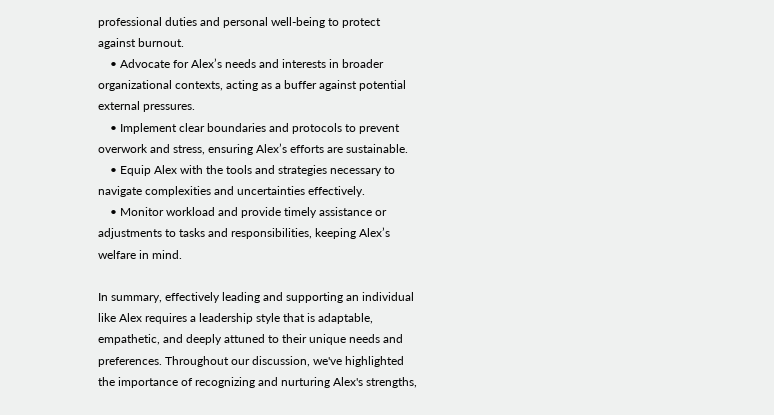professional duties and personal well-being to protect against burnout.
    • Advocate for Alex’s needs and interests in broader organizational contexts, acting as a buffer against potential external pressures.
    • Implement clear boundaries and protocols to prevent overwork and stress, ensuring Alex’s efforts are sustainable.
    • Equip Alex with the tools and strategies necessary to navigate complexities and uncertainties effectively.
    • Monitor workload and provide timely assistance or adjustments to tasks and responsibilities, keeping Alex’s welfare in mind.

In summary, effectively leading and supporting an individual like Alex requires a leadership style that is adaptable, empathetic, and deeply attuned to their unique needs and preferences. Throughout our discussion, we've highlighted the importance of recognizing and nurturing Alex's strengths,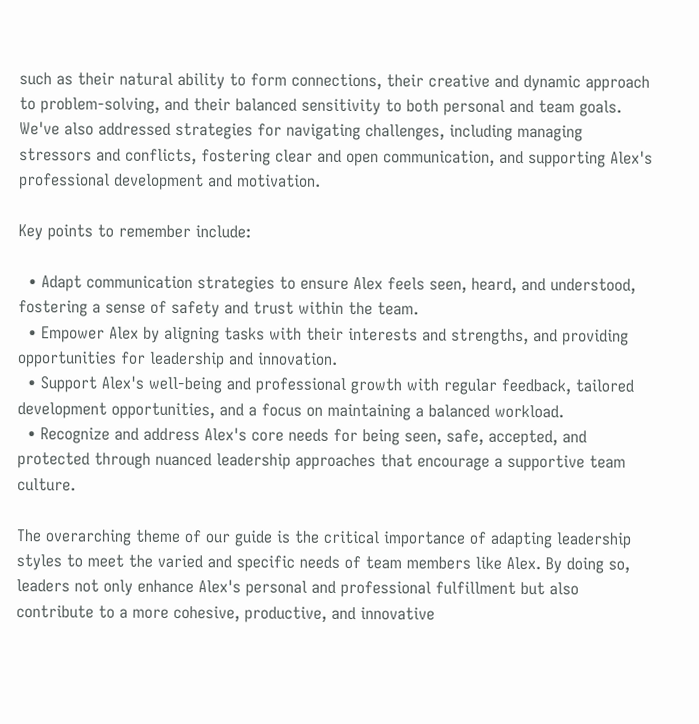such as their natural ability to form connections, their creative and dynamic approach to problem-solving, and their balanced sensitivity to both personal and team goals. We've also addressed strategies for navigating challenges, including managing stressors and conflicts, fostering clear and open communication, and supporting Alex's professional development and motivation.

Key points to remember include:

  • Adapt communication strategies to ensure Alex feels seen, heard, and understood, fostering a sense of safety and trust within the team.
  • Empower Alex by aligning tasks with their interests and strengths, and providing opportunities for leadership and innovation.
  • Support Alex's well-being and professional growth with regular feedback, tailored development opportunities, and a focus on maintaining a balanced workload.
  • Recognize and address Alex's core needs for being seen, safe, accepted, and protected through nuanced leadership approaches that encourage a supportive team culture.

The overarching theme of our guide is the critical importance of adapting leadership styles to meet the varied and specific needs of team members like Alex. By doing so, leaders not only enhance Alex's personal and professional fulfillment but also contribute to a more cohesive, productive, and innovative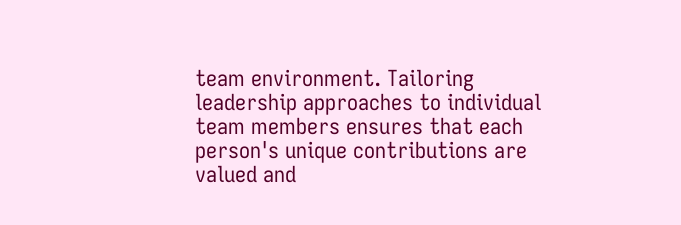team environment. Tailoring leadership approaches to individual team members ensures that each person's unique contributions are valued and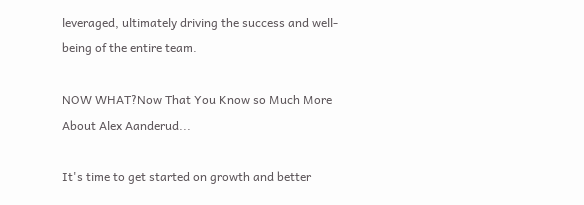leveraged, ultimately driving the success and well-being of the entire team.

NOW WHAT?Now That You Know so Much More About Alex Aanderud...

It's time to get started on growth and better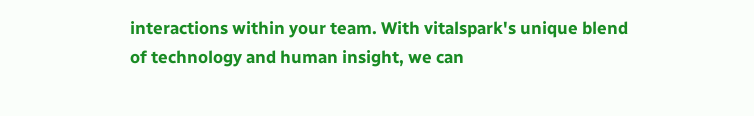interactions within your team. With vitalspark's unique blend of technology and human insight, we can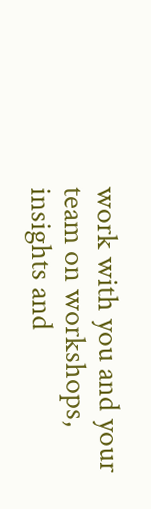work with you and your team on workshops, insights and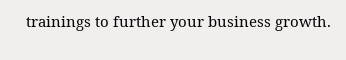trainings to further your business growth.